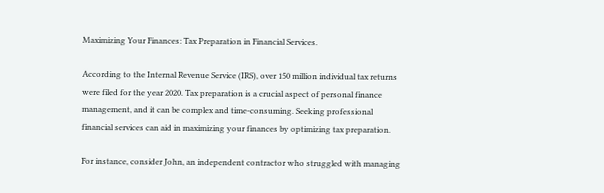Maximizing Your Finances: Tax Preparation in Financial Services.

According to the Internal Revenue Service (IRS), over 150 million individual tax returns were filed for the year 2020. Tax preparation is a crucial aspect of personal finance management, and it can be complex and time-consuming. Seeking professional financial services can aid in maximizing your finances by optimizing tax preparation.

For instance, consider John, an independent contractor who struggled with managing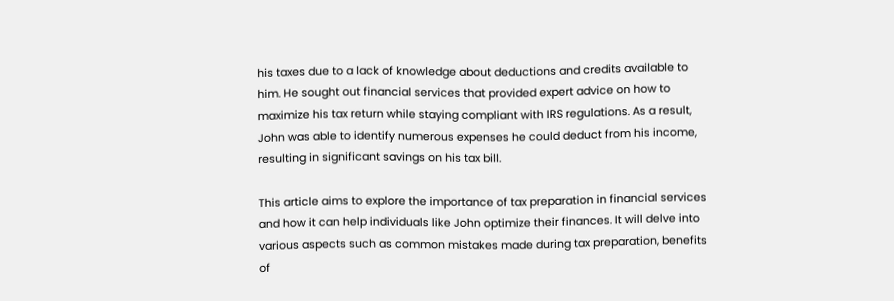his taxes due to a lack of knowledge about deductions and credits available to him. He sought out financial services that provided expert advice on how to maximize his tax return while staying compliant with IRS regulations. As a result, John was able to identify numerous expenses he could deduct from his income, resulting in significant savings on his tax bill.

This article aims to explore the importance of tax preparation in financial services and how it can help individuals like John optimize their finances. It will delve into various aspects such as common mistakes made during tax preparation, benefits of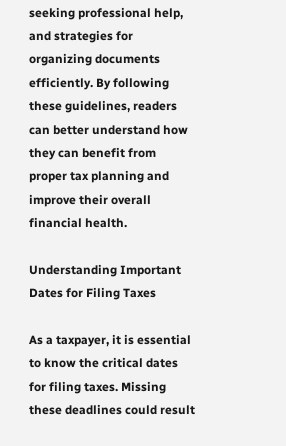seeking professional help, and strategies for organizing documents efficiently. By following these guidelines, readers can better understand how they can benefit from proper tax planning and improve their overall financial health.

Understanding Important Dates for Filing Taxes

As a taxpayer, it is essential to know the critical dates for filing taxes. Missing these deadlines could result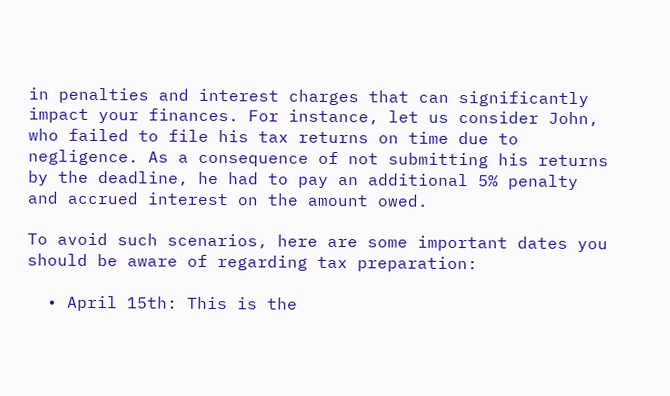in penalties and interest charges that can significantly impact your finances. For instance, let us consider John, who failed to file his tax returns on time due to negligence. As a consequence of not submitting his returns by the deadline, he had to pay an additional 5% penalty and accrued interest on the amount owed.

To avoid such scenarios, here are some important dates you should be aware of regarding tax preparation:

  • April 15th: This is the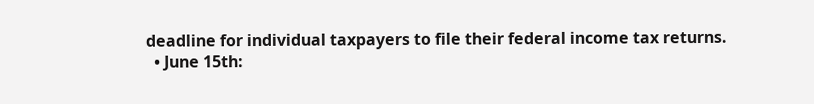deadline for individual taxpayers to file their federal income tax returns.
  • June 15th: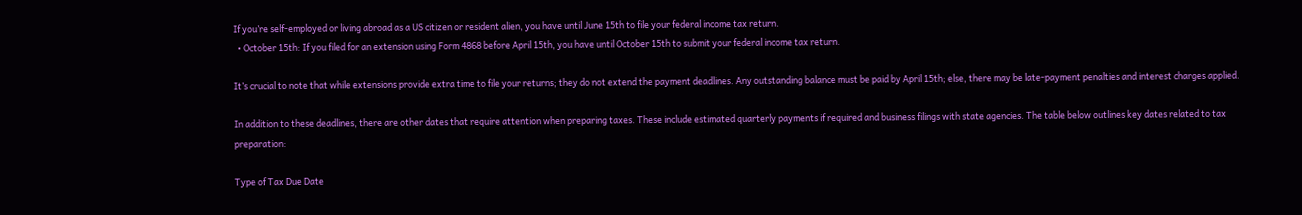If you’re self-employed or living abroad as a US citizen or resident alien, you have until June 15th to file your federal income tax return.
  • October 15th: If you filed for an extension using Form 4868 before April 15th, you have until October 15th to submit your federal income tax return.

It’s crucial to note that while extensions provide extra time to file your returns; they do not extend the payment deadlines. Any outstanding balance must be paid by April 15th; else, there may be late-payment penalties and interest charges applied.

In addition to these deadlines, there are other dates that require attention when preparing taxes. These include estimated quarterly payments if required and business filings with state agencies. The table below outlines key dates related to tax preparation:

Type of Tax Due Date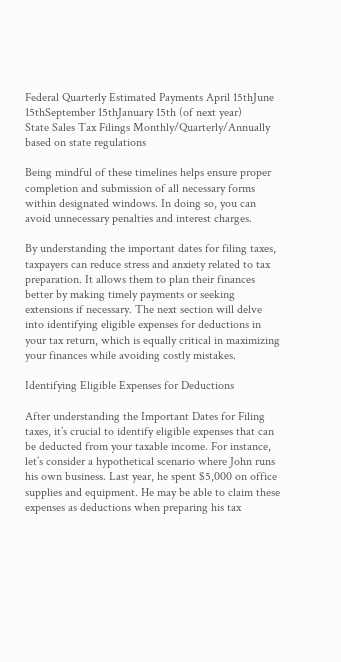Federal Quarterly Estimated Payments April 15thJune 15thSeptember 15thJanuary 15th (of next year)
State Sales Tax Filings Monthly/Quarterly/Annually based on state regulations

Being mindful of these timelines helps ensure proper completion and submission of all necessary forms within designated windows. In doing so, you can avoid unnecessary penalties and interest charges.

By understanding the important dates for filing taxes, taxpayers can reduce stress and anxiety related to tax preparation. It allows them to plan their finances better by making timely payments or seeking extensions if necessary. The next section will delve into identifying eligible expenses for deductions in your tax return, which is equally critical in maximizing your finances while avoiding costly mistakes.

Identifying Eligible Expenses for Deductions

After understanding the Important Dates for Filing taxes, it’s crucial to identify eligible expenses that can be deducted from your taxable income. For instance, let’s consider a hypothetical scenario where John runs his own business. Last year, he spent $5,000 on office supplies and equipment. He may be able to claim these expenses as deductions when preparing his tax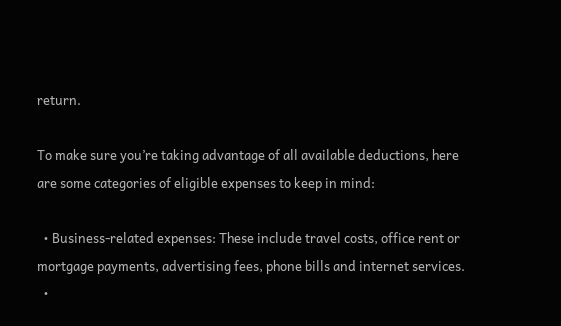return.

To make sure you’re taking advantage of all available deductions, here are some categories of eligible expenses to keep in mind:

  • Business-related expenses: These include travel costs, office rent or mortgage payments, advertising fees, phone bills and internet services.
  •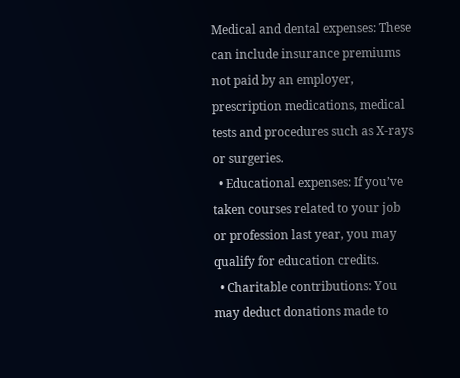Medical and dental expenses: These can include insurance premiums not paid by an employer, prescription medications, medical tests and procedures such as X-rays or surgeries.
  • Educational expenses: If you’ve taken courses related to your job or profession last year, you may qualify for education credits.
  • Charitable contributions: You may deduct donations made to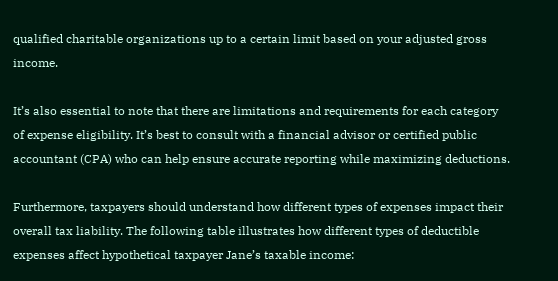qualified charitable organizations up to a certain limit based on your adjusted gross income.

It’s also essential to note that there are limitations and requirements for each category of expense eligibility. It’s best to consult with a financial advisor or certified public accountant (CPA) who can help ensure accurate reporting while maximizing deductions.

Furthermore, taxpayers should understand how different types of expenses impact their overall tax liability. The following table illustrates how different types of deductible expenses affect hypothetical taxpayer Jane’s taxable income: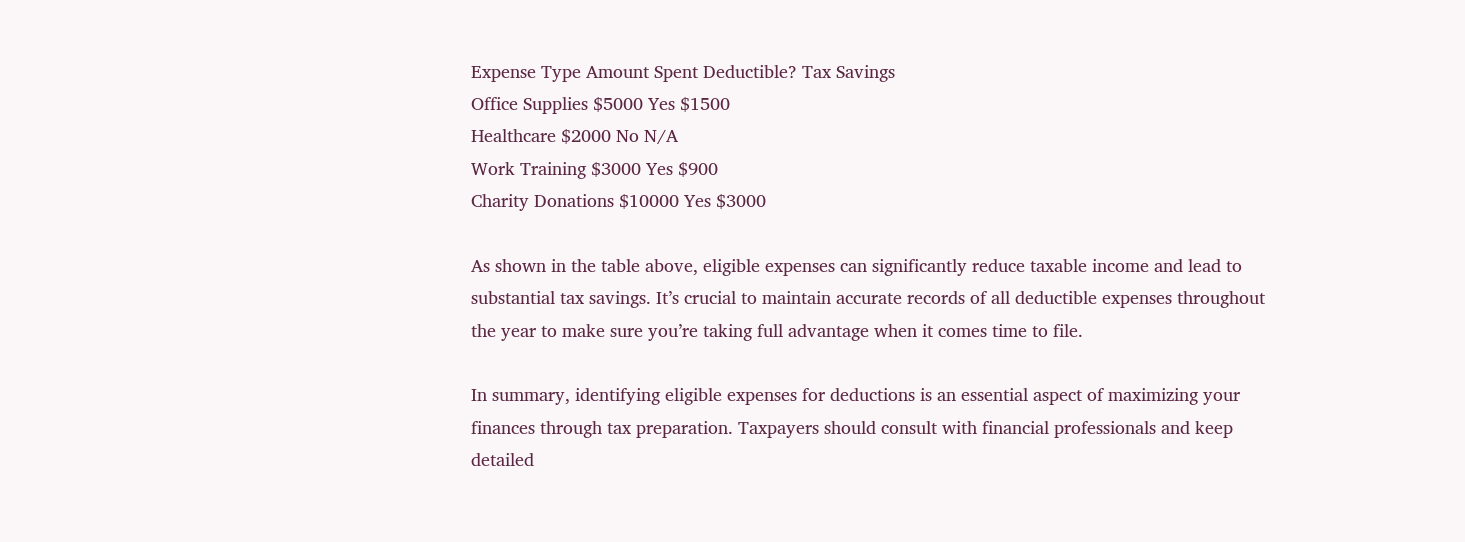Expense Type Amount Spent Deductible? Tax Savings
Office Supplies $5000 Yes $1500
Healthcare $2000 No N/A
Work Training $3000 Yes $900
Charity Donations $10000 Yes $3000

As shown in the table above, eligible expenses can significantly reduce taxable income and lead to substantial tax savings. It’s crucial to maintain accurate records of all deductible expenses throughout the year to make sure you’re taking full advantage when it comes time to file.

In summary, identifying eligible expenses for deductions is an essential aspect of maximizing your finances through tax preparation. Taxpayers should consult with financial professionals and keep detailed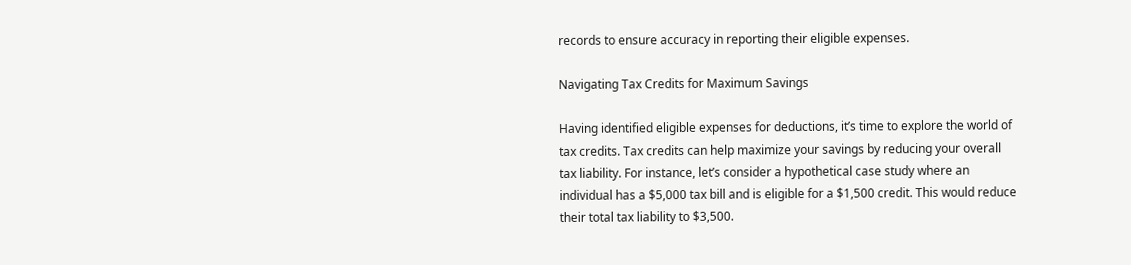records to ensure accuracy in reporting their eligible expenses.

Navigating Tax Credits for Maximum Savings

Having identified eligible expenses for deductions, it’s time to explore the world of tax credits. Tax credits can help maximize your savings by reducing your overall tax liability. For instance, let’s consider a hypothetical case study where an individual has a $5,000 tax bill and is eligible for a $1,500 credit. This would reduce their total tax liability to $3,500.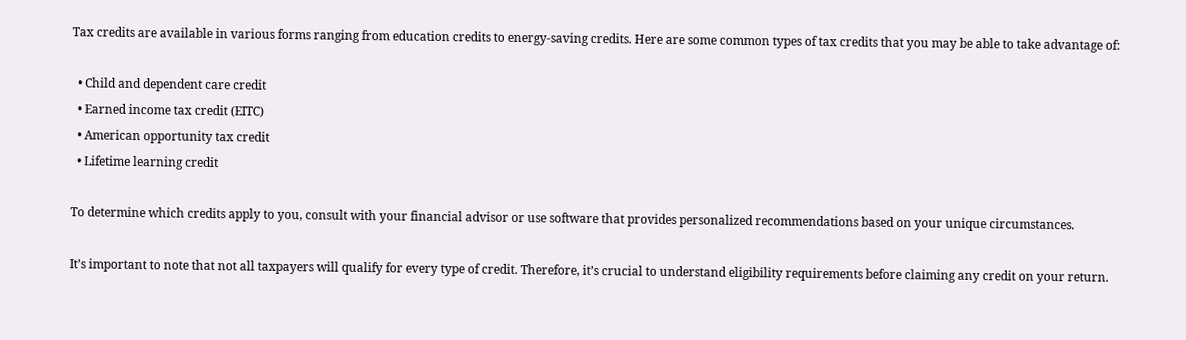Tax credits are available in various forms ranging from education credits to energy-saving credits. Here are some common types of tax credits that you may be able to take advantage of:

  • Child and dependent care credit
  • Earned income tax credit (EITC)
  • American opportunity tax credit
  • Lifetime learning credit

To determine which credits apply to you, consult with your financial advisor or use software that provides personalized recommendations based on your unique circumstances.

It’s important to note that not all taxpayers will qualify for every type of credit. Therefore, it’s crucial to understand eligibility requirements before claiming any credit on your return.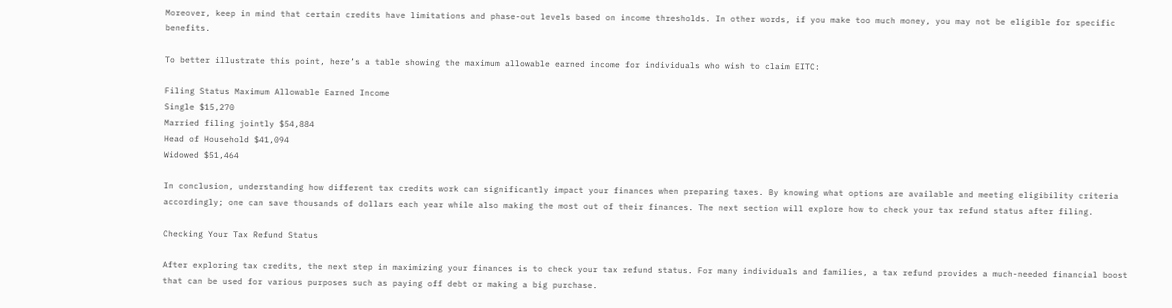Moreover, keep in mind that certain credits have limitations and phase-out levels based on income thresholds. In other words, if you make too much money, you may not be eligible for specific benefits.

To better illustrate this point, here’s a table showing the maximum allowable earned income for individuals who wish to claim EITC:

Filing Status Maximum Allowable Earned Income
Single $15,270
Married filing jointly $54,884
Head of Household $41,094
Widowed $51,464

In conclusion, understanding how different tax credits work can significantly impact your finances when preparing taxes. By knowing what options are available and meeting eligibility criteria accordingly; one can save thousands of dollars each year while also making the most out of their finances. The next section will explore how to check your tax refund status after filing.

Checking Your Tax Refund Status

After exploring tax credits, the next step in maximizing your finances is to check your tax refund status. For many individuals and families, a tax refund provides a much-needed financial boost that can be used for various purposes such as paying off debt or making a big purchase.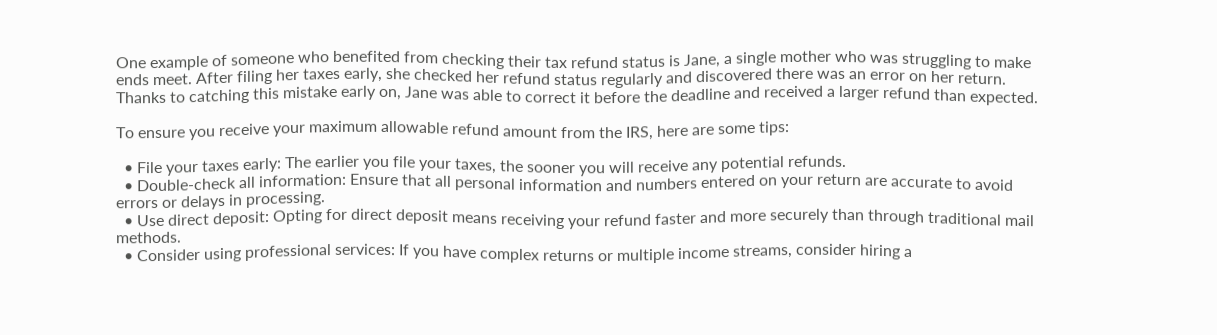One example of someone who benefited from checking their tax refund status is Jane, a single mother who was struggling to make ends meet. After filing her taxes early, she checked her refund status regularly and discovered there was an error on her return. Thanks to catching this mistake early on, Jane was able to correct it before the deadline and received a larger refund than expected.

To ensure you receive your maximum allowable refund amount from the IRS, here are some tips:

  • File your taxes early: The earlier you file your taxes, the sooner you will receive any potential refunds.
  • Double-check all information: Ensure that all personal information and numbers entered on your return are accurate to avoid errors or delays in processing.
  • Use direct deposit: Opting for direct deposit means receiving your refund faster and more securely than through traditional mail methods.
  • Consider using professional services: If you have complex returns or multiple income streams, consider hiring a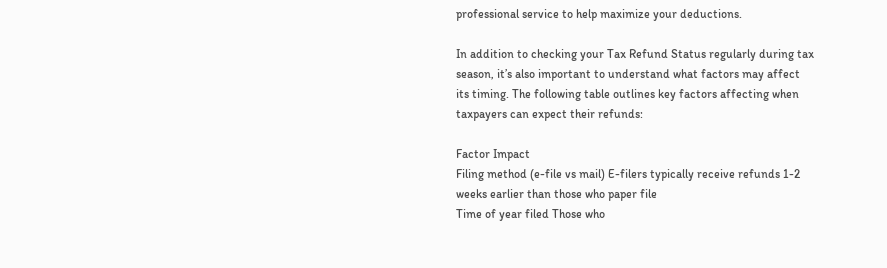professional service to help maximize your deductions.

In addition to checking your Tax Refund Status regularly during tax season, it’s also important to understand what factors may affect its timing. The following table outlines key factors affecting when taxpayers can expect their refunds:

Factor Impact
Filing method (e-file vs mail) E-filers typically receive refunds 1-2 weeks earlier than those who paper file
Time of year filed Those who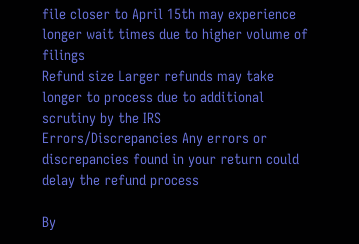file closer to April 15th may experience longer wait times due to higher volume of filings
Refund size Larger refunds may take longer to process due to additional scrutiny by the IRS
Errors/Discrepancies Any errors or discrepancies found in your return could delay the refund process

By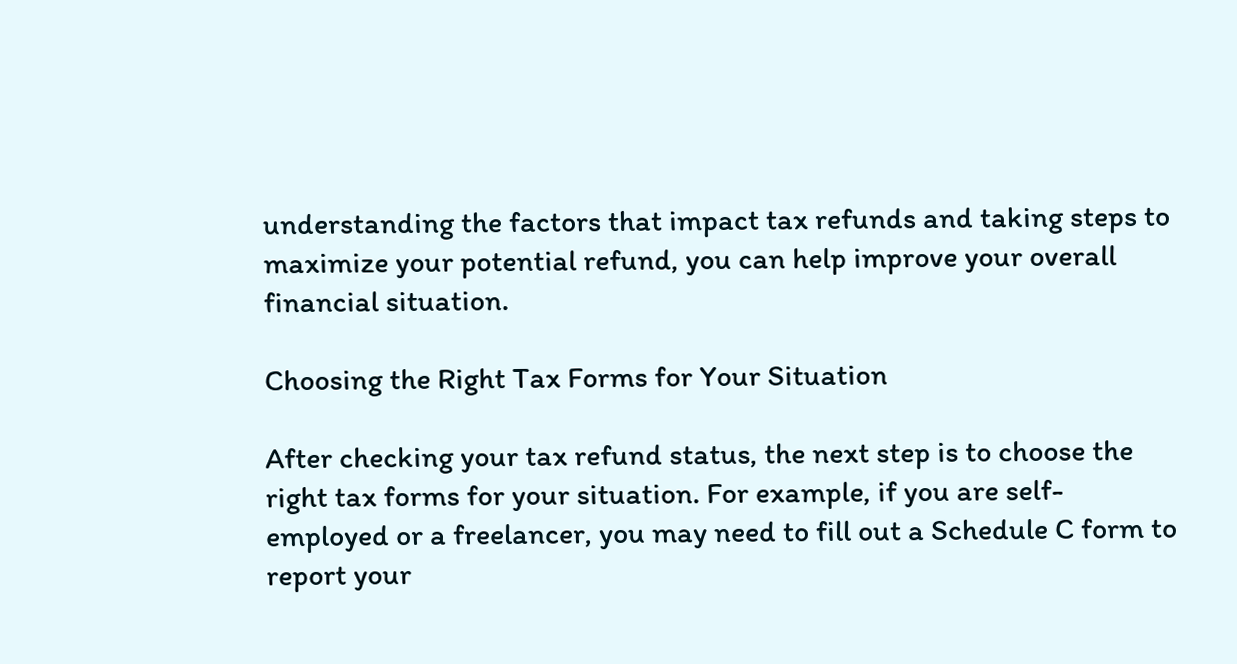understanding the factors that impact tax refunds and taking steps to maximize your potential refund, you can help improve your overall financial situation.

Choosing the Right Tax Forms for Your Situation

After checking your tax refund status, the next step is to choose the right tax forms for your situation. For example, if you are self-employed or a freelancer, you may need to fill out a Schedule C form to report your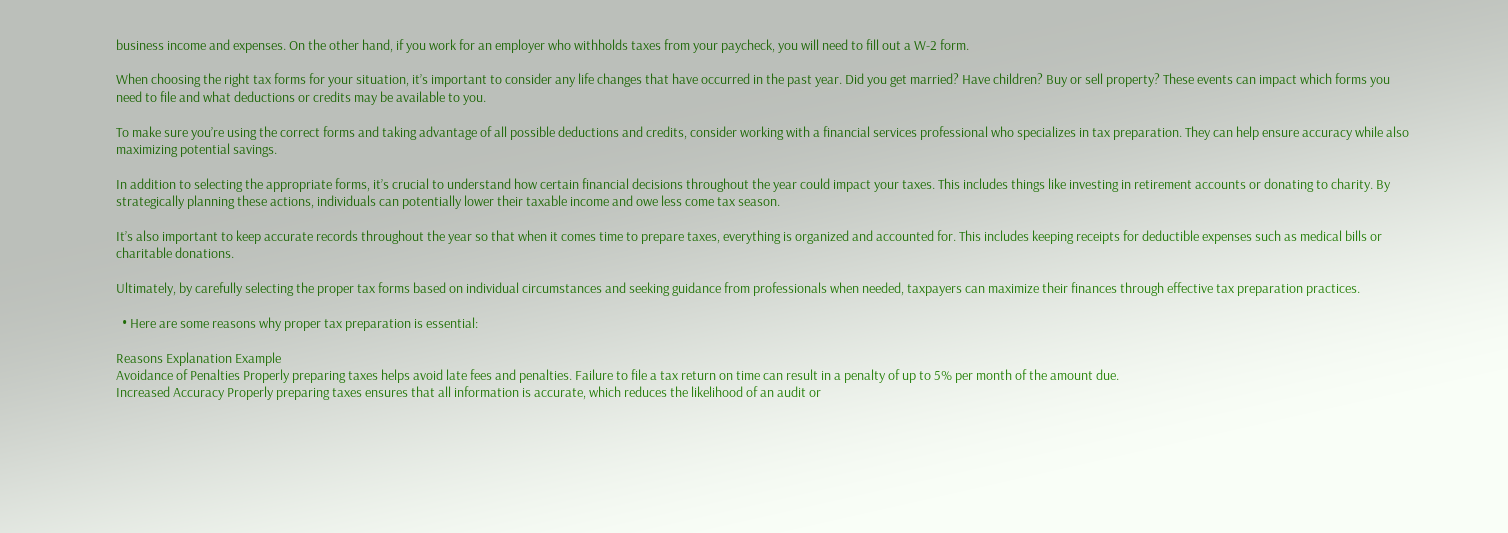business income and expenses. On the other hand, if you work for an employer who withholds taxes from your paycheck, you will need to fill out a W-2 form.

When choosing the right tax forms for your situation, it’s important to consider any life changes that have occurred in the past year. Did you get married? Have children? Buy or sell property? These events can impact which forms you need to file and what deductions or credits may be available to you.

To make sure you’re using the correct forms and taking advantage of all possible deductions and credits, consider working with a financial services professional who specializes in tax preparation. They can help ensure accuracy while also maximizing potential savings.

In addition to selecting the appropriate forms, it’s crucial to understand how certain financial decisions throughout the year could impact your taxes. This includes things like investing in retirement accounts or donating to charity. By strategically planning these actions, individuals can potentially lower their taxable income and owe less come tax season.

It’s also important to keep accurate records throughout the year so that when it comes time to prepare taxes, everything is organized and accounted for. This includes keeping receipts for deductible expenses such as medical bills or charitable donations.

Ultimately, by carefully selecting the proper tax forms based on individual circumstances and seeking guidance from professionals when needed, taxpayers can maximize their finances through effective tax preparation practices.

  • Here are some reasons why proper tax preparation is essential:

Reasons Explanation Example
Avoidance of Penalties Properly preparing taxes helps avoid late fees and penalties. Failure to file a tax return on time can result in a penalty of up to 5% per month of the amount due.
Increased Accuracy Properly preparing taxes ensures that all information is accurate, which reduces the likelihood of an audit or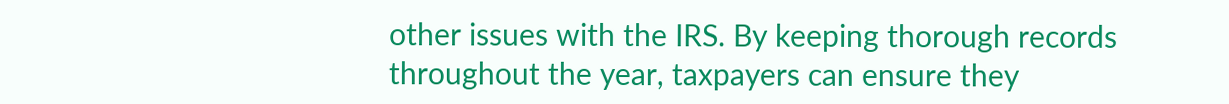other issues with the IRS. By keeping thorough records throughout the year, taxpayers can ensure they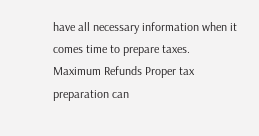have all necessary information when it comes time to prepare taxes.
Maximum Refunds Proper tax preparation can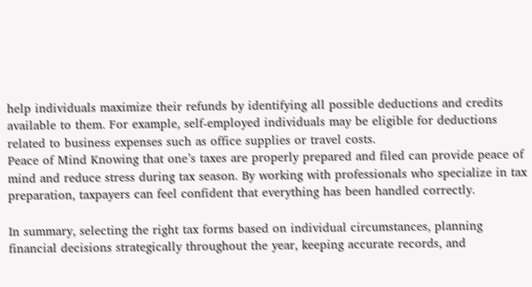help individuals maximize their refunds by identifying all possible deductions and credits available to them. For example, self-employed individuals may be eligible for deductions related to business expenses such as office supplies or travel costs.
Peace of Mind Knowing that one’s taxes are properly prepared and filed can provide peace of mind and reduce stress during tax season. By working with professionals who specialize in tax preparation, taxpayers can feel confident that everything has been handled correctly.

In summary, selecting the right tax forms based on individual circumstances, planning financial decisions strategically throughout the year, keeping accurate records, and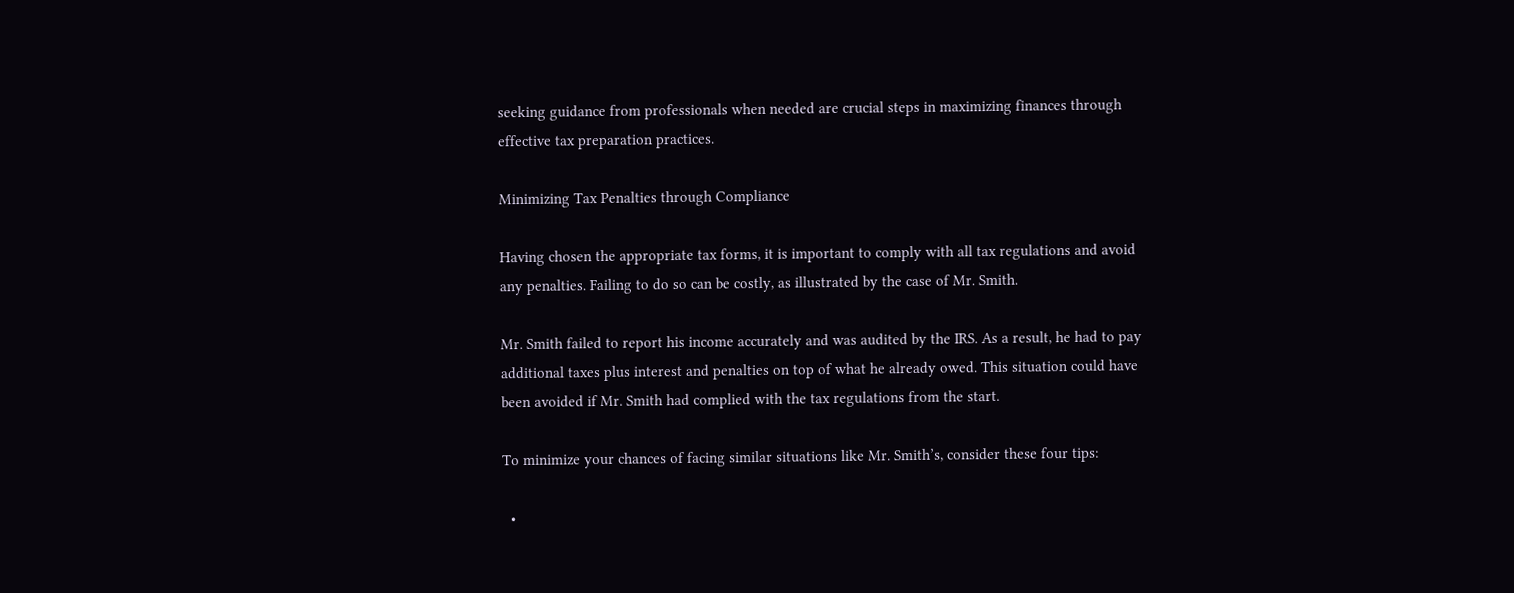seeking guidance from professionals when needed are crucial steps in maximizing finances through effective tax preparation practices.

Minimizing Tax Penalties through Compliance

Having chosen the appropriate tax forms, it is important to comply with all tax regulations and avoid any penalties. Failing to do so can be costly, as illustrated by the case of Mr. Smith.

Mr. Smith failed to report his income accurately and was audited by the IRS. As a result, he had to pay additional taxes plus interest and penalties on top of what he already owed. This situation could have been avoided if Mr. Smith had complied with the tax regulations from the start.

To minimize your chances of facing similar situations like Mr. Smith’s, consider these four tips:

  •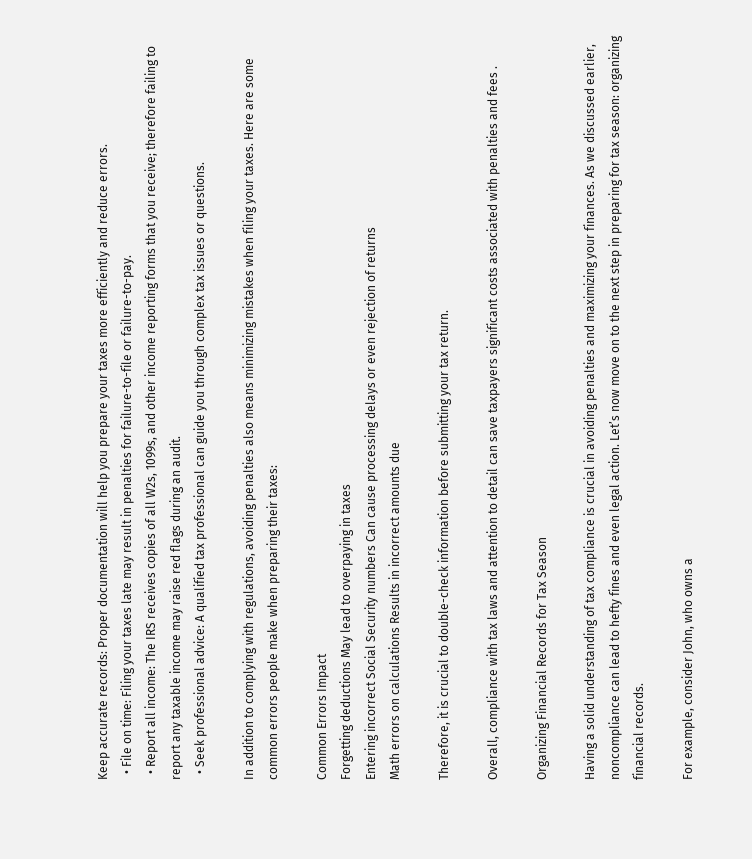Keep accurate records: Proper documentation will help you prepare your taxes more efficiently and reduce errors.
  • File on time: Filing your taxes late may result in penalties for failure-to-file or failure-to-pay.
  • Report all income: The IRS receives copies of all W2s, 1099s, and other income reporting forms that you receive; therefore failing to report any taxable income may raise red flags during an audit.
  • Seek professional advice: A qualified tax professional can guide you through complex tax issues or questions.

In addition to complying with regulations, avoiding penalties also means minimizing mistakes when filing your taxes. Here are some common errors people make when preparing their taxes:

Common Errors Impact
Forgetting deductions May lead to overpaying in taxes
Entering incorrect Social Security numbers Can cause processing delays or even rejection of returns
Math errors on calculations Results in incorrect amounts due

Therefore, it is crucial to double-check information before submitting your tax return.

Overall, compliance with tax laws and attention to detail can save taxpayers significant costs associated with penalties and fees .

Organizing Financial Records for Tax Season

Having a solid understanding of tax compliance is crucial in avoiding penalties and maximizing your finances. As we discussed earlier, noncompliance can lead to hefty fines and even legal action. Let’s now move on to the next step in preparing for tax season: organizing financial records.

For example, consider John, who owns a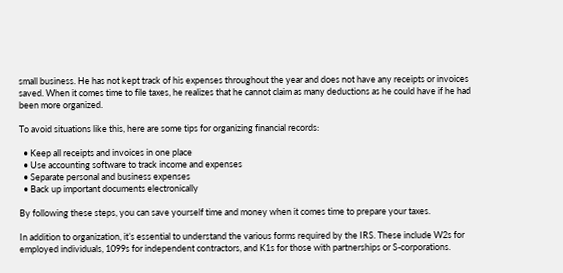small business. He has not kept track of his expenses throughout the year and does not have any receipts or invoices saved. When it comes time to file taxes, he realizes that he cannot claim as many deductions as he could have if he had been more organized.

To avoid situations like this, here are some tips for organizing financial records:

  • Keep all receipts and invoices in one place
  • Use accounting software to track income and expenses
  • Separate personal and business expenses
  • Back up important documents electronically

By following these steps, you can save yourself time and money when it comes time to prepare your taxes.

In addition to organization, it’s essential to understand the various forms required by the IRS. These include W2s for employed individuals, 1099s for independent contractors, and K1s for those with partnerships or S-corporations.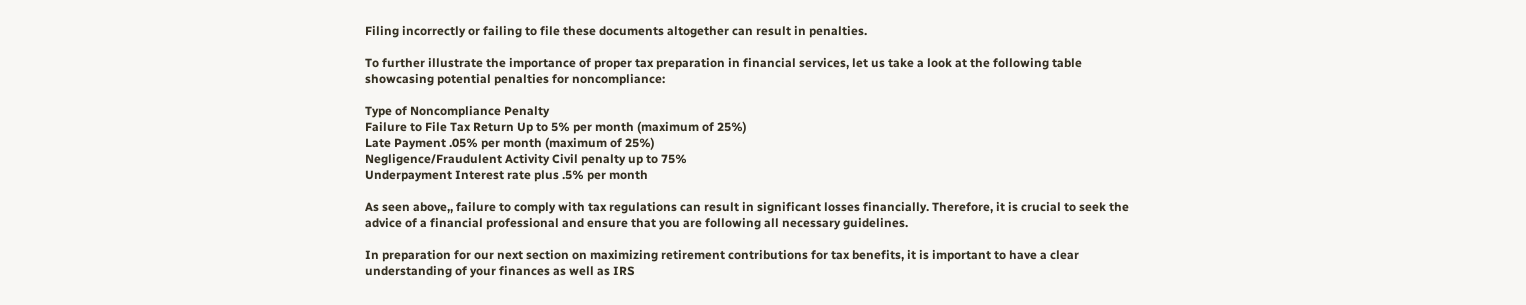Filing incorrectly or failing to file these documents altogether can result in penalties.

To further illustrate the importance of proper tax preparation in financial services, let us take a look at the following table showcasing potential penalties for noncompliance:

Type of Noncompliance Penalty
Failure to File Tax Return Up to 5% per month (maximum of 25%)
Late Payment .05% per month (maximum of 25%)
Negligence/Fraudulent Activity Civil penalty up to 75%
Underpayment Interest rate plus .5% per month

As seen above,, failure to comply with tax regulations can result in significant losses financially. Therefore, it is crucial to seek the advice of a financial professional and ensure that you are following all necessary guidelines.

In preparation for our next section on maximizing retirement contributions for tax benefits, it is important to have a clear understanding of your finances as well as IRS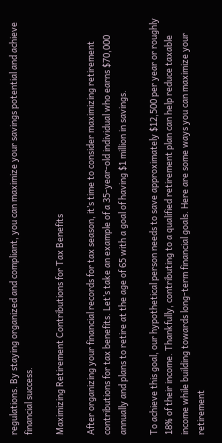regulations. By staying organized and compliant, you can maximize your savings potential and achieve financial success.

Maximizing Retirement Contributions for Tax Benefits

After organizing your financial records for tax season, it’s time to consider maximizing retirement contributions for tax benefits. Let’s take an example of a 35-year-old individual who earns $70,000 annually and plans to retire at the age of 65 with a goal of having $1 million in savings.

To achieve this goal, our hypothetical person needs to save approximately $12,500 per year or roughly 18% of their income. Thankfully, contributing to a qualified retirement plan can help reduce taxable income while building towards long-term financial goals. Here are some ways you can maximize your retirement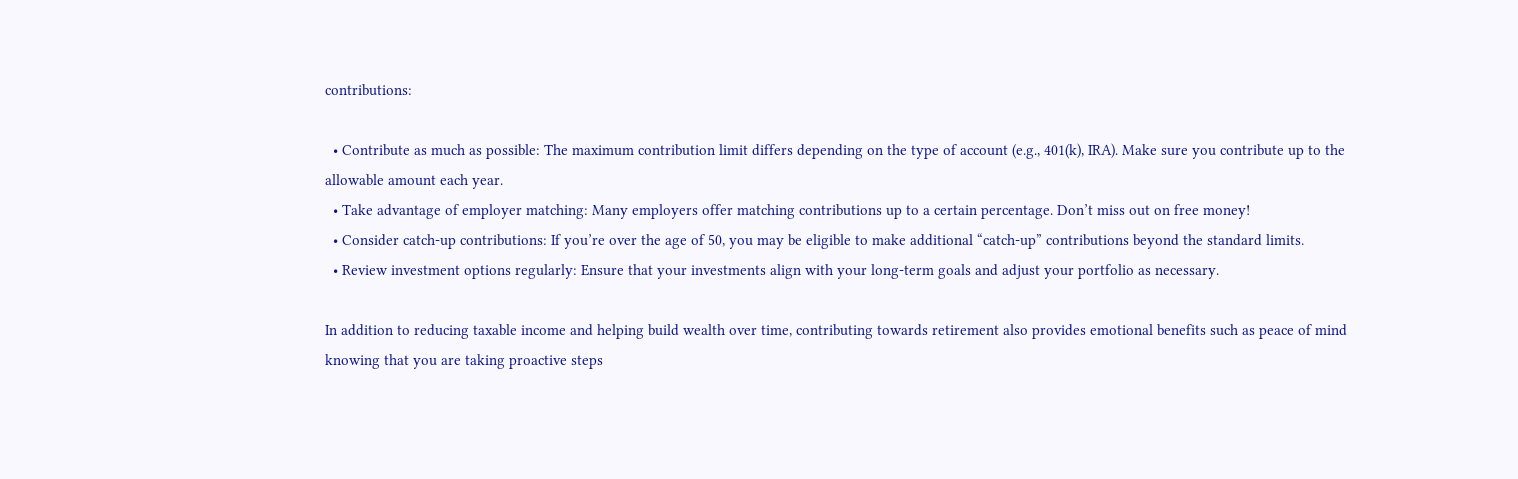contributions:

  • Contribute as much as possible: The maximum contribution limit differs depending on the type of account (e.g., 401(k), IRA). Make sure you contribute up to the allowable amount each year.
  • Take advantage of employer matching: Many employers offer matching contributions up to a certain percentage. Don’t miss out on free money!
  • Consider catch-up contributions: If you’re over the age of 50, you may be eligible to make additional “catch-up” contributions beyond the standard limits.
  • Review investment options regularly: Ensure that your investments align with your long-term goals and adjust your portfolio as necessary.

In addition to reducing taxable income and helping build wealth over time, contributing towards retirement also provides emotional benefits such as peace of mind knowing that you are taking proactive steps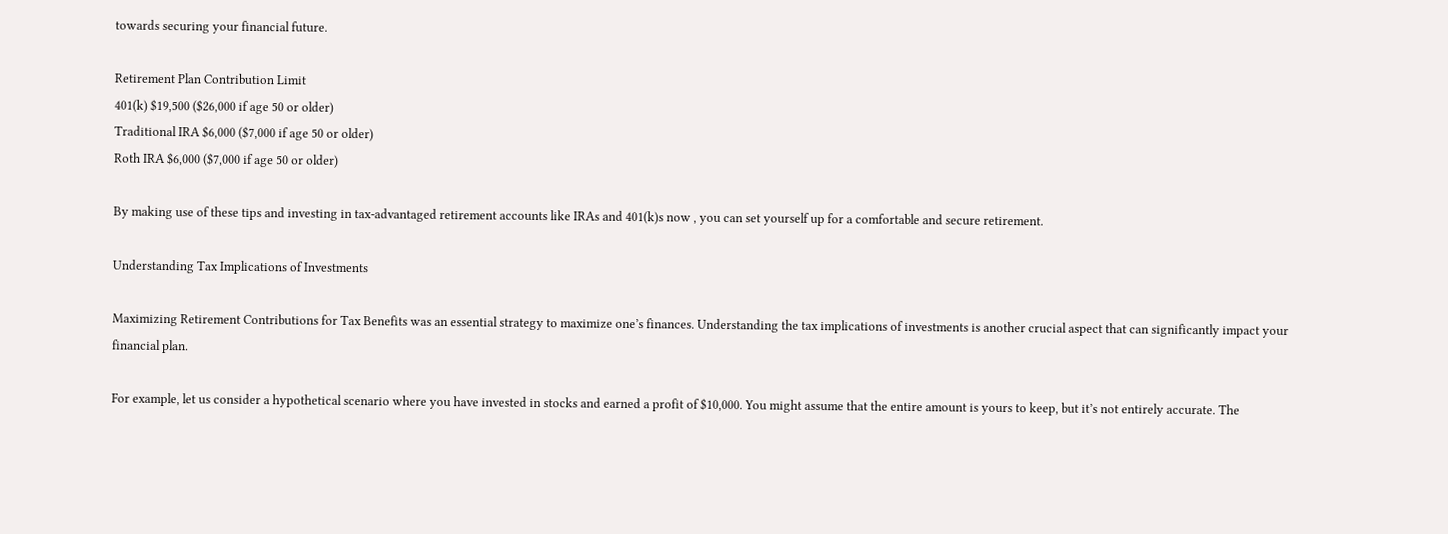towards securing your financial future.

Retirement Plan Contribution Limit
401(k) $19,500 ($26,000 if age 50 or older)
Traditional IRA $6,000 ($7,000 if age 50 or older)
Roth IRA $6,000 ($7,000 if age 50 or older)

By making use of these tips and investing in tax-advantaged retirement accounts like IRAs and 401(k)s now , you can set yourself up for a comfortable and secure retirement.

Understanding Tax Implications of Investments

Maximizing Retirement Contributions for Tax Benefits was an essential strategy to maximize one’s finances. Understanding the tax implications of investments is another crucial aspect that can significantly impact your financial plan.

For example, let us consider a hypothetical scenario where you have invested in stocks and earned a profit of $10,000. You might assume that the entire amount is yours to keep, but it’s not entirely accurate. The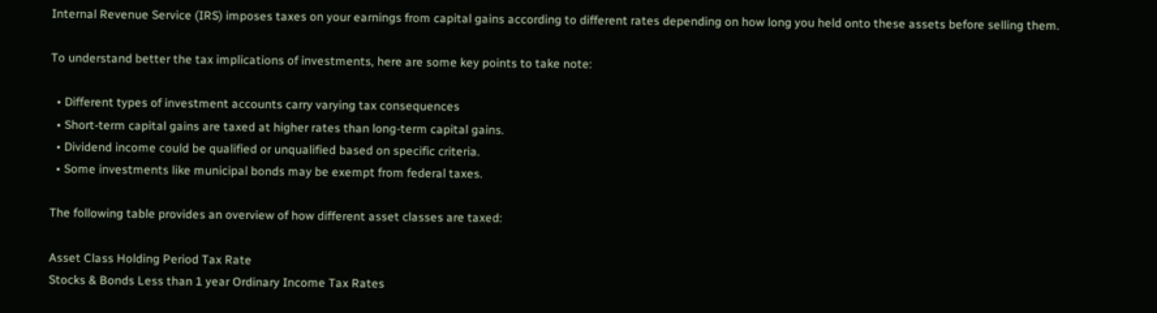Internal Revenue Service (IRS) imposes taxes on your earnings from capital gains according to different rates depending on how long you held onto these assets before selling them.

To understand better the tax implications of investments, here are some key points to take note:

  • Different types of investment accounts carry varying tax consequences
  • Short-term capital gains are taxed at higher rates than long-term capital gains.
  • Dividend income could be qualified or unqualified based on specific criteria.
  • Some investments like municipal bonds may be exempt from federal taxes.

The following table provides an overview of how different asset classes are taxed:

Asset Class Holding Period Tax Rate
Stocks & Bonds Less than 1 year Ordinary Income Tax Rates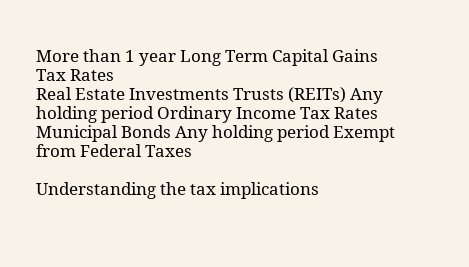More than 1 year Long Term Capital Gains Tax Rates
Real Estate Investments Trusts (REITs) Any holding period Ordinary Income Tax Rates
Municipal Bonds Any holding period Exempt from Federal Taxes

Understanding the tax implications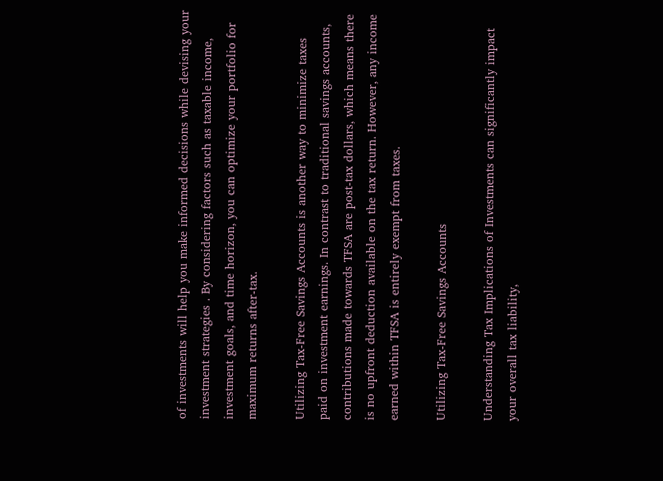of investments will help you make informed decisions while devising your investment strategies . By considering factors such as taxable income, investment goals, and time horizon, you can optimize your portfolio for maximum returns after-tax.

Utilizing Tax-Free Savings Accounts is another way to minimize taxes paid on investment earnings. In contrast to traditional savings accounts, contributions made towards TFSA are post-tax dollars, which means there is no upfront deduction available on the tax return. However, any income earned within TFSA is entirely exempt from taxes.

Utilizing Tax-Free Savings Accounts

Understanding Tax Implications of Investments can significantly impact your overall tax liability,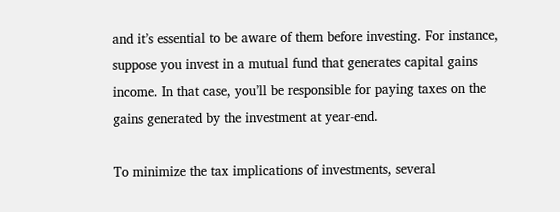and it’s essential to be aware of them before investing. For instance, suppose you invest in a mutual fund that generates capital gains income. In that case, you’ll be responsible for paying taxes on the gains generated by the investment at year-end.

To minimize the tax implications of investments, several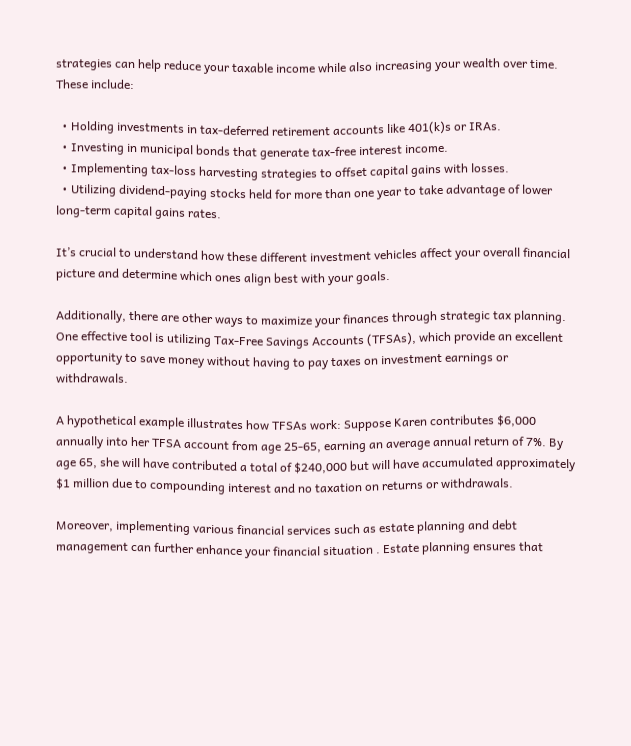strategies can help reduce your taxable income while also increasing your wealth over time. These include:

  • Holding investments in tax-deferred retirement accounts like 401(k)s or IRAs.
  • Investing in municipal bonds that generate tax-free interest income.
  • Implementing tax-loss harvesting strategies to offset capital gains with losses.
  • Utilizing dividend-paying stocks held for more than one year to take advantage of lower long-term capital gains rates.

It’s crucial to understand how these different investment vehicles affect your overall financial picture and determine which ones align best with your goals.

Additionally, there are other ways to maximize your finances through strategic tax planning. One effective tool is utilizing Tax-Free Savings Accounts (TFSAs), which provide an excellent opportunity to save money without having to pay taxes on investment earnings or withdrawals.

A hypothetical example illustrates how TFSAs work: Suppose Karen contributes $6,000 annually into her TFSA account from age 25-65, earning an average annual return of 7%. By age 65, she will have contributed a total of $240,000 but will have accumulated approximately $1 million due to compounding interest and no taxation on returns or withdrawals.

Moreover, implementing various financial services such as estate planning and debt management can further enhance your financial situation . Estate planning ensures that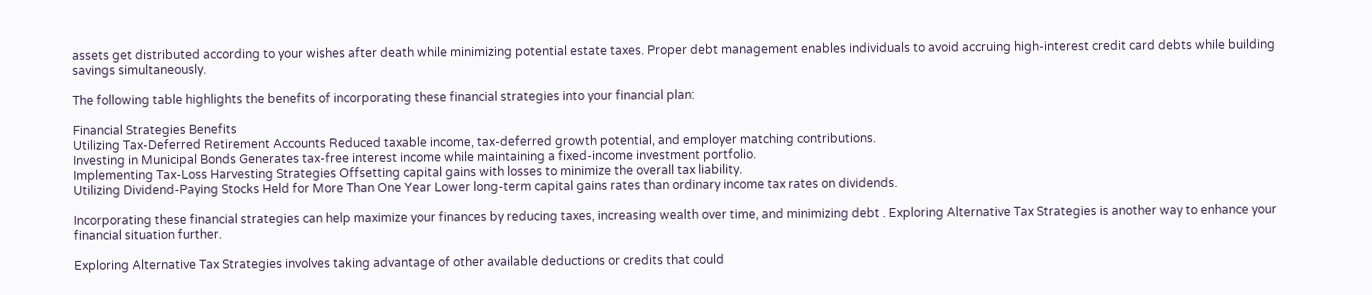assets get distributed according to your wishes after death while minimizing potential estate taxes. Proper debt management enables individuals to avoid accruing high-interest credit card debts while building savings simultaneously.

The following table highlights the benefits of incorporating these financial strategies into your financial plan:

Financial Strategies Benefits
Utilizing Tax-Deferred Retirement Accounts Reduced taxable income, tax-deferred growth potential, and employer matching contributions.
Investing in Municipal Bonds Generates tax-free interest income while maintaining a fixed-income investment portfolio.
Implementing Tax-Loss Harvesting Strategies Offsetting capital gains with losses to minimize the overall tax liability.
Utilizing Dividend-Paying Stocks Held for More Than One Year Lower long-term capital gains rates than ordinary income tax rates on dividends.

Incorporating these financial strategies can help maximize your finances by reducing taxes, increasing wealth over time, and minimizing debt . Exploring Alternative Tax Strategies is another way to enhance your financial situation further.

Exploring Alternative Tax Strategies involves taking advantage of other available deductions or credits that could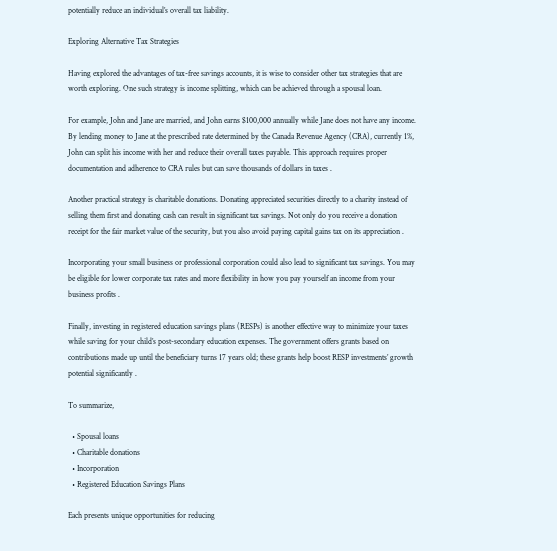potentially reduce an individual’s overall tax liability.

Exploring Alternative Tax Strategies

Having explored the advantages of tax-free savings accounts, it is wise to consider other tax strategies that are worth exploring. One such strategy is income splitting, which can be achieved through a spousal loan.

For example, John and Jane are married, and John earns $100,000 annually while Jane does not have any income. By lending money to Jane at the prescribed rate determined by the Canada Revenue Agency (CRA), currently 1%, John can split his income with her and reduce their overall taxes payable. This approach requires proper documentation and adherence to CRA rules but can save thousands of dollars in taxes .

Another practical strategy is charitable donations. Donating appreciated securities directly to a charity instead of selling them first and donating cash can result in significant tax savings. Not only do you receive a donation receipt for the fair market value of the security, but you also avoid paying capital gains tax on its appreciation .

Incorporating your small business or professional corporation could also lead to significant tax savings. You may be eligible for lower corporate tax rates and more flexibility in how you pay yourself an income from your business profits .

Finally, investing in registered education savings plans (RESPs) is another effective way to minimize your taxes while saving for your child’s post-secondary education expenses. The government offers grants based on contributions made up until the beneficiary turns 17 years old; these grants help boost RESP investments’ growth potential significantly .

To summarize,

  • Spousal loans
  • Charitable donations
  • Incorporation
  • Registered Education Savings Plans

Each presents unique opportunities for reducing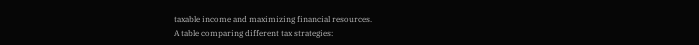taxable income and maximizing financial resources.
A table comparing different tax strategies: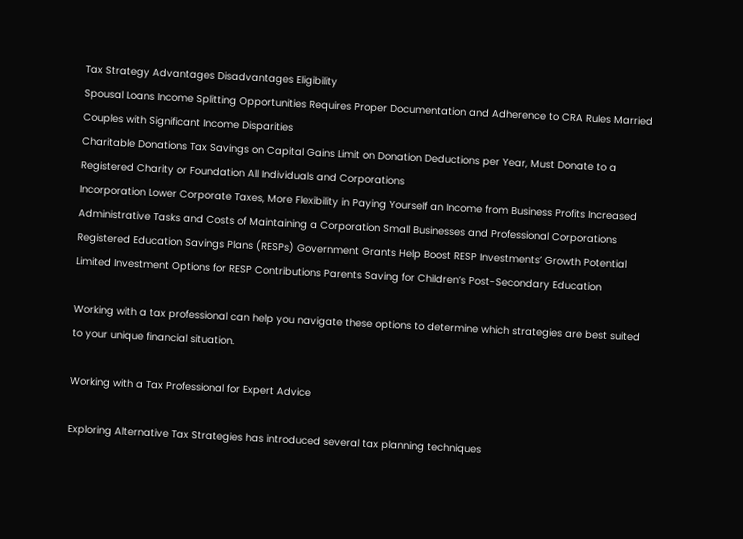Tax Strategy Advantages Disadvantages Eligibility
Spousal Loans Income Splitting Opportunities Requires Proper Documentation and Adherence to CRA Rules Married Couples with Significant Income Disparities
Charitable Donations Tax Savings on Capital Gains Limit on Donation Deductions per Year, Must Donate to a Registered Charity or Foundation All Individuals and Corporations
Incorporation Lower Corporate Taxes, More Flexibility in Paying Yourself an Income from Business Profits Increased Administrative Tasks and Costs of Maintaining a Corporation Small Businesses and Professional Corporations
Registered Education Savings Plans (RESPs) Government Grants Help Boost RESP Investments’ Growth Potential Limited Investment Options for RESP Contributions Parents Saving for Children’s Post-Secondary Education

Working with a tax professional can help you navigate these options to determine which strategies are best suited to your unique financial situation.

Working with a Tax Professional for Expert Advice

Exploring Alternative Tax Strategies has introduced several tax planning techniques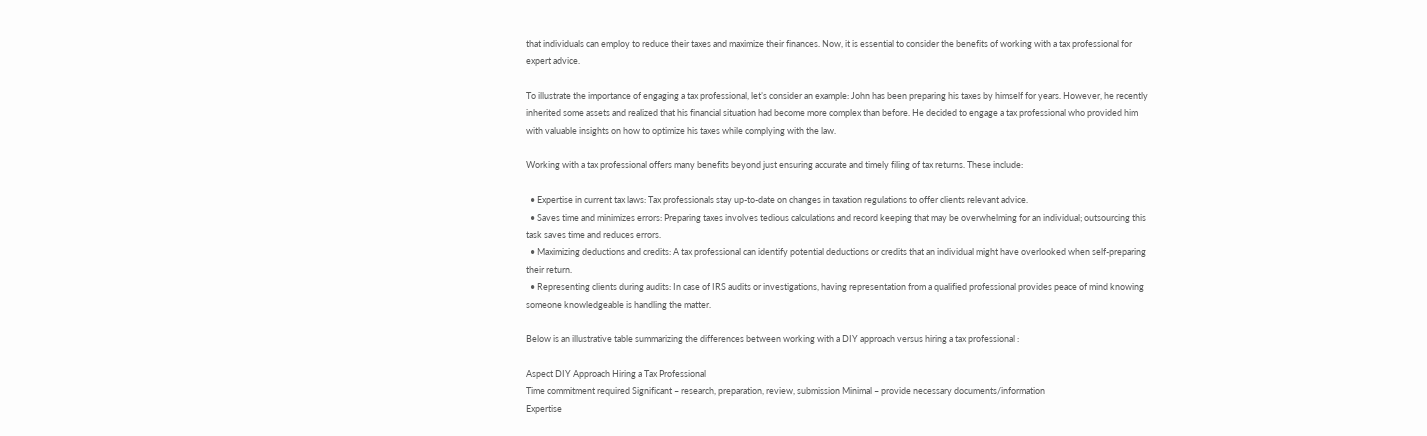that individuals can employ to reduce their taxes and maximize their finances. Now, it is essential to consider the benefits of working with a tax professional for expert advice.

To illustrate the importance of engaging a tax professional, let’s consider an example: John has been preparing his taxes by himself for years. However, he recently inherited some assets and realized that his financial situation had become more complex than before. He decided to engage a tax professional who provided him with valuable insights on how to optimize his taxes while complying with the law.

Working with a tax professional offers many benefits beyond just ensuring accurate and timely filing of tax returns. These include:

  • Expertise in current tax laws: Tax professionals stay up-to-date on changes in taxation regulations to offer clients relevant advice.
  • Saves time and minimizes errors: Preparing taxes involves tedious calculations and record keeping that may be overwhelming for an individual; outsourcing this task saves time and reduces errors.
  • Maximizing deductions and credits: A tax professional can identify potential deductions or credits that an individual might have overlooked when self-preparing their return.
  • Representing clients during audits: In case of IRS audits or investigations, having representation from a qualified professional provides peace of mind knowing someone knowledgeable is handling the matter.

Below is an illustrative table summarizing the differences between working with a DIY approach versus hiring a tax professional :

Aspect DIY Approach Hiring a Tax Professional
Time commitment required Significant – research, preparation, review, submission Minimal – provide necessary documents/information
Expertise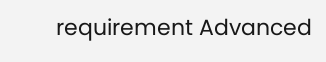requirement Advanced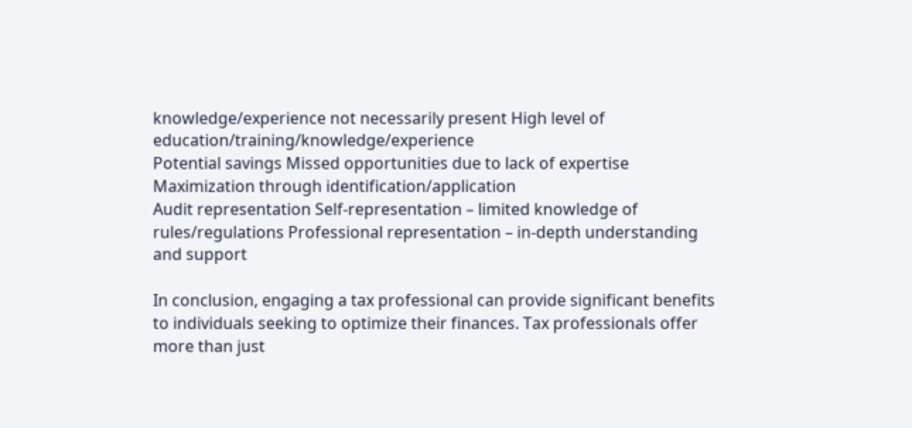knowledge/experience not necessarily present High level of education/training/knowledge/experience
Potential savings Missed opportunities due to lack of expertise Maximization through identification/application
Audit representation Self-representation – limited knowledge of rules/regulations Professional representation – in-depth understanding and support

In conclusion, engaging a tax professional can provide significant benefits to individuals seeking to optimize their finances. Tax professionals offer more than just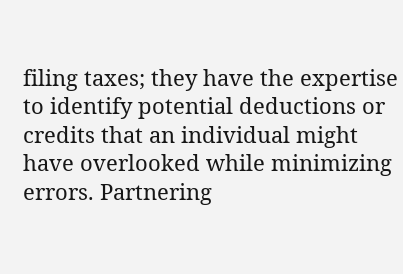filing taxes; they have the expertise to identify potential deductions or credits that an individual might have overlooked while minimizing errors. Partnering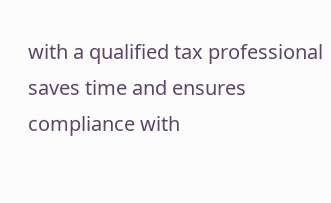with a qualified tax professional saves time and ensures compliance with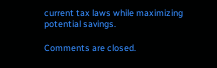current tax laws while maximizing potential savings.

Comments are closed.